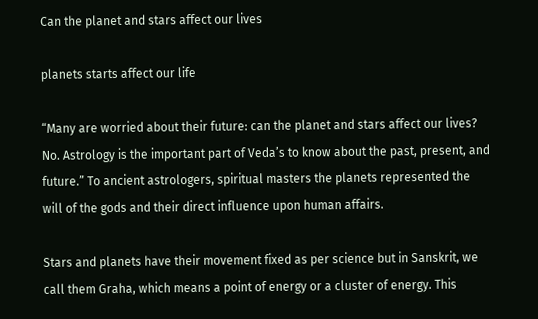Can the planet and stars affect our lives

planets starts affect our life

“Many are worried about their future: can the planet and stars affect our lives? No. Astrology is the important part of Veda’s to know about the past, present, and future.” To ancient astrologers, spiritual masters the planets represented the will of the gods and their direct influence upon human affairs.

Stars and planets have their movement fixed as per science but in Sanskrit, we call them Graha, which means a point of energy or a cluster of energy. This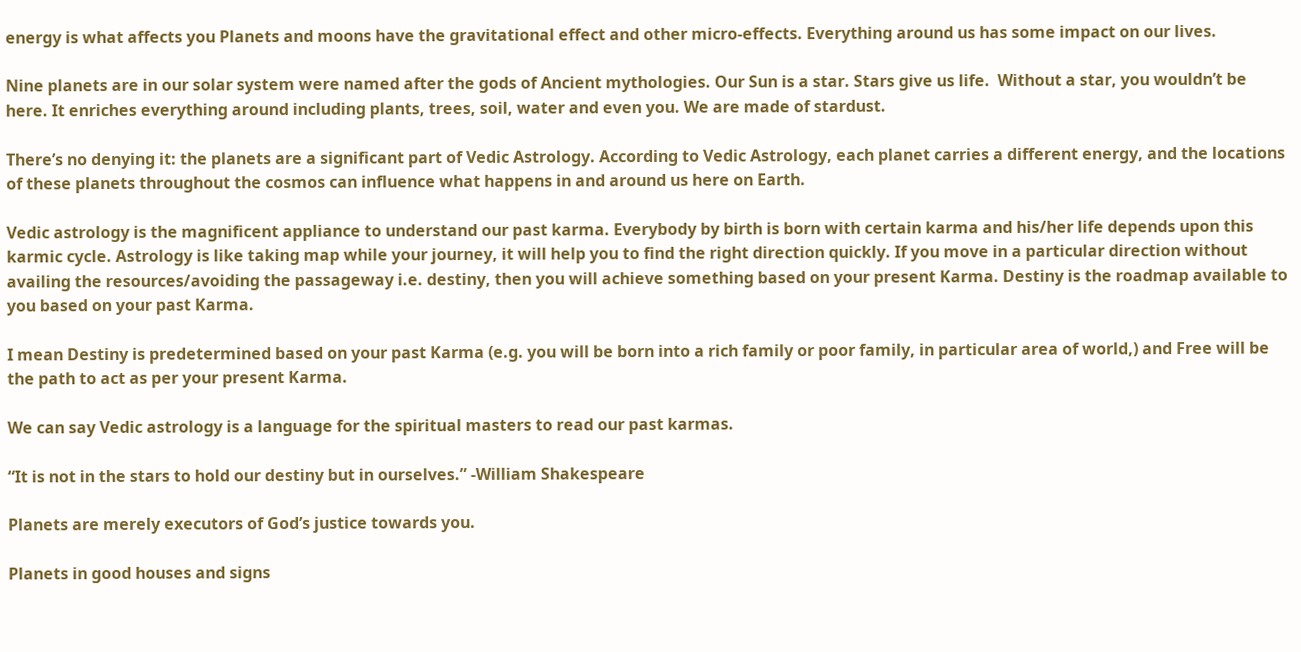energy is what affects you Planets and moons have the gravitational effect and other micro-effects. Everything around us has some impact on our lives.

Nine planets are in our solar system were named after the gods of Ancient mythologies. Our Sun is a star. Stars give us life.  Without a star, you wouldn’t be here. It enriches everything around including plants, trees, soil, water and even you. We are made of stardust.

There’s no denying it: the planets are a significant part of Vedic Astrology. According to Vedic Astrology, each planet carries a different energy, and the locations of these planets throughout the cosmos can influence what happens in and around us here on Earth.

Vedic astrology is the magnificent appliance to understand our past karma. Everybody by birth is born with certain karma and his/her life depends upon this karmic cycle. Astrology is like taking map while your journey, it will help you to find the right direction quickly. If you move in a particular direction without availing the resources/avoiding the passageway i.e. destiny, then you will achieve something based on your present Karma. Destiny is the roadmap available to you based on your past Karma.

I mean Destiny is predetermined based on your past Karma (e.g. you will be born into a rich family or poor family, in particular area of world,) and Free will be the path to act as per your present Karma.

We can say Vedic astrology is a language for the spiritual masters to read our past karmas.

“It is not in the stars to hold our destiny but in ourselves.” -William Shakespeare

Planets are merely executors of God’s justice towards you.

Planets in good houses and signs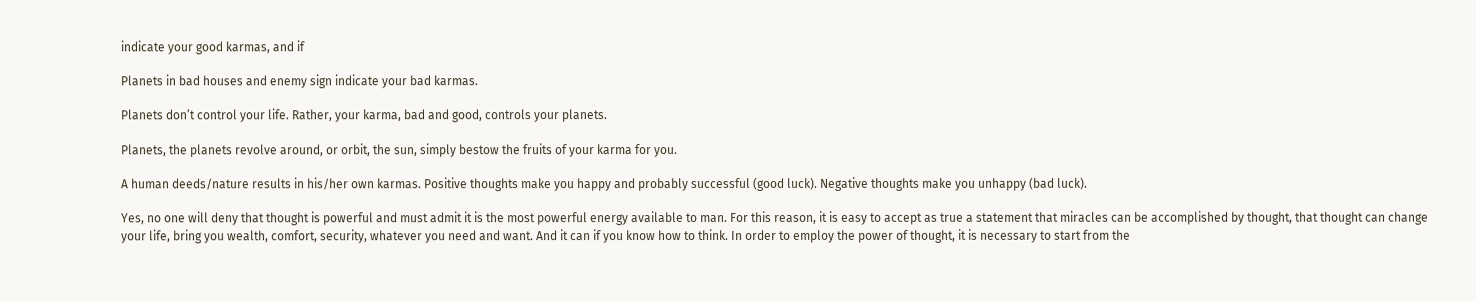indicate your good karmas, and if

Planets in bad houses and enemy sign indicate your bad karmas.

Planets don’t control your life. Rather, your karma, bad and good, controls your planets.

Planets, the planets revolve around, or orbit, the sun, simply bestow the fruits of your karma for you.

A human deeds/nature results in his/her own karmas. Positive thoughts make you happy and probably successful (good luck). Negative thoughts make you unhappy (bad luck).

Yes, no one will deny that thought is powerful and must admit it is the most powerful energy available to man. For this reason, it is easy to accept as true a statement that miracles can be accomplished by thought, that thought can change your life, bring you wealth, comfort, security, whatever you need and want. And it can if you know how to think. In order to employ the power of thought, it is necessary to start from the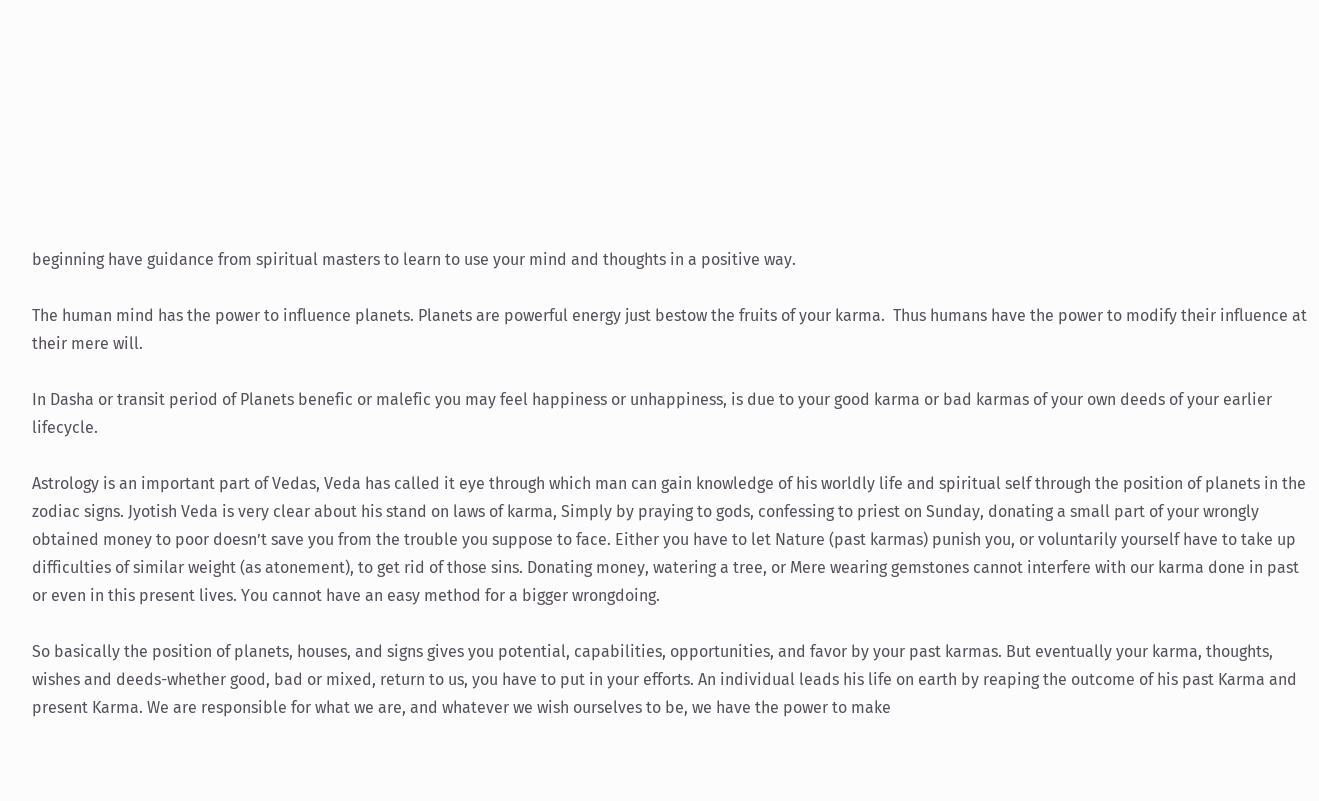beginning have guidance from spiritual masters to learn to use your mind and thoughts in a positive way.

The human mind has the power to influence planets. Planets are powerful energy just bestow the fruits of your karma.  Thus humans have the power to modify their influence at their mere will.

In Dasha or transit period of Planets benefic or malefic you may feel happiness or unhappiness, is due to your good karma or bad karmas of your own deeds of your earlier lifecycle.

Astrology is an important part of Vedas, Veda has called it eye through which man can gain knowledge of his worldly life and spiritual self through the position of planets in the zodiac signs. Jyotish Veda is very clear about his stand on laws of karma, Simply by praying to gods, confessing to priest on Sunday, donating a small part of your wrongly obtained money to poor doesn’t save you from the trouble you suppose to face. Either you have to let Nature (past karmas) punish you, or voluntarily yourself have to take up difficulties of similar weight (as atonement), to get rid of those sins. Donating money, watering a tree, or Mere wearing gemstones cannot interfere with our karma done in past or even in this present lives. You cannot have an easy method for a bigger wrongdoing.

So basically the position of planets, houses, and signs gives you potential, capabilities, opportunities, and favor by your past karmas. But eventually your karma, thoughts, wishes and deeds-whether good, bad or mixed, return to us, you have to put in your efforts. An individual leads his life on earth by reaping the outcome of his past Karma and present Karma. We are responsible for what we are, and whatever we wish ourselves to be, we have the power to make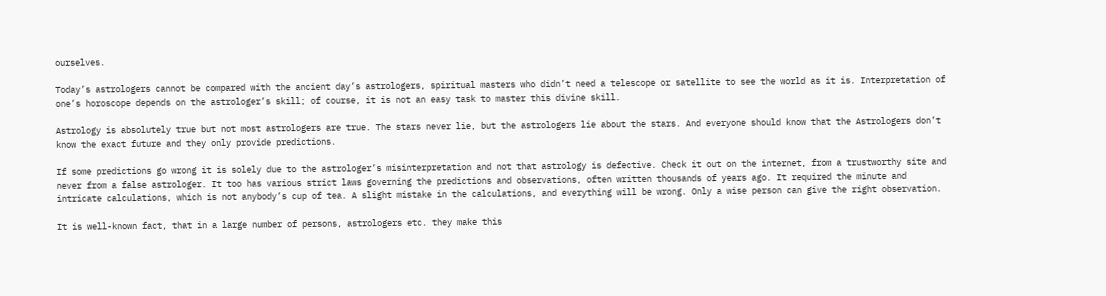ourselves.

Today’s astrologers cannot be compared with the ancient day’s astrologers, spiritual masters who didn’t need a telescope or satellite to see the world as it is. Interpretation of one’s horoscope depends on the astrologer’s skill; of course, it is not an easy task to master this divine skill.

Astrology is absolutely true but not most astrologers are true. The stars never lie, but the astrologers lie about the stars. And everyone should know that the Astrologers don’t know the exact future and they only provide predictions.

If some predictions go wrong it is solely due to the astrologer’s misinterpretation and not that astrology is defective. Check it out on the internet, from a trustworthy site and never from a false astrologer. It too has various strict laws governing the predictions and observations, often written thousands of years ago. It required the minute and intricate calculations, which is not anybody’s cup of tea. A slight mistake in the calculations, and everything will be wrong. Only a wise person can give the right observation.

It is well-known fact, that in a large number of persons, astrologers etc. they make this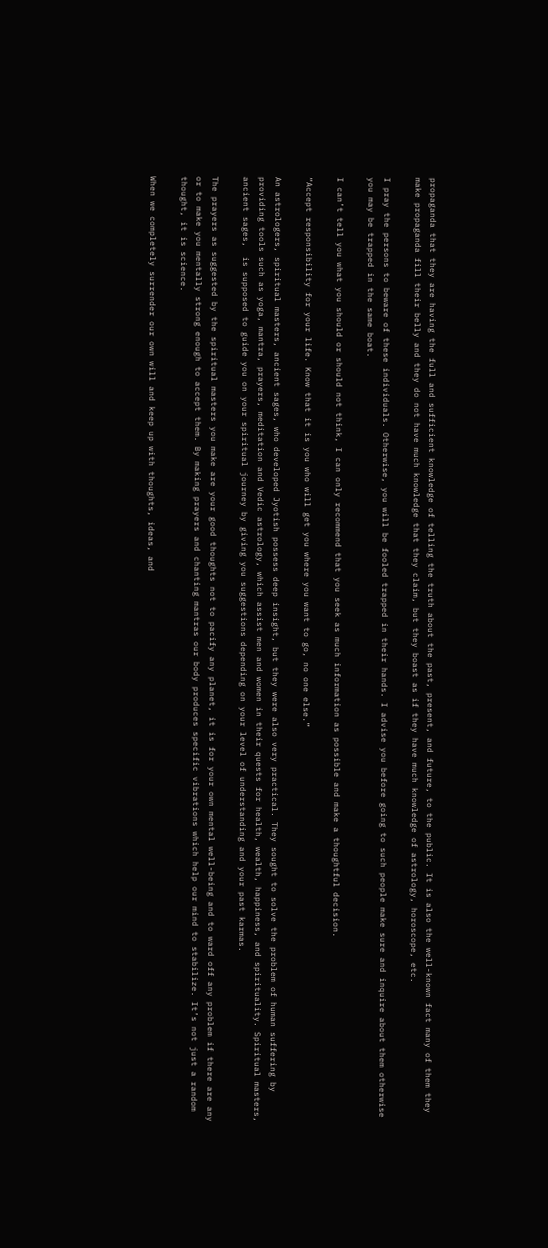propaganda that they are having the full and sufficient knowledge of telling the truth about the past, present, and future, to the public. It is also the well-known fact many of them they make propaganda fill their belly and they do not have much knowledge that they claim, but they boast as if they have much knowledge of astrology, horoscope, etc.

I pray the persons to beware of these individuals. Otherwise, you will be fooled trapped in their hands. I advise you before going to such people make sure and inquire about them otherwise you may be trapped in the same boat.

I can’t tell you what you should or should not think, I can only recommend that you seek as much information as possible and make a thoughtful decision.

“Accept responsibility for your life. Know that it is you who will get you where you want to go, no one else.”

An astrologers, spiritual masters, ancient sages, who developed Jyotish possess deep insight, but they were also very practical. They sought to solve the problem of human suffering by providing tools such as yoga, mantra, prayers, meditation and Vedic astrology, which assist men and women in their quests for health, wealth, happiness, and spirituality. Spiritual masters, ancient sages,  is supposed to guide you on your spiritual journey by giving you suggestions depending on your level of understanding and your past karmas.

The prayers as suggested by the spiritual masters you make are your good thoughts not to pacify any planet, it is for your own mental well-being and to ward off any problem if there are any or to make you mentally strong enough to accept them. By making prayers and chanting mantras our body produces specific vibrations which help our mind to stabilize. It’s not just a random thought, it is science.

When we completely surrender our own will and keep up with thoughts, ideas, and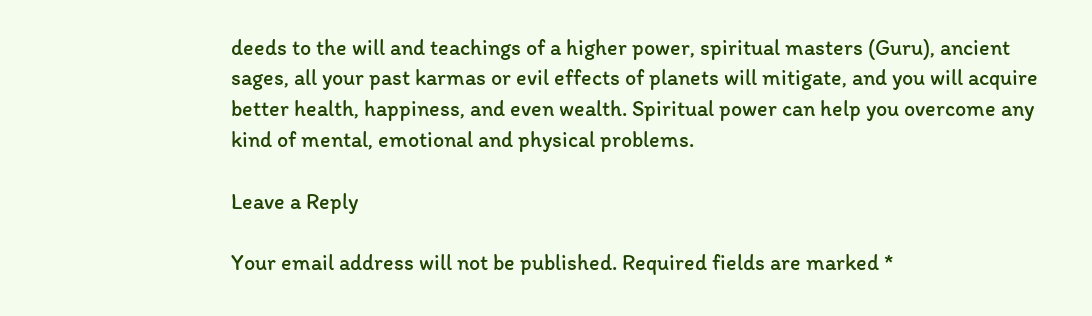deeds to the will and teachings of a higher power, spiritual masters (Guru), ancient sages, all your past karmas or evil effects of planets will mitigate, and you will acquire better health, happiness, and even wealth. Spiritual power can help you overcome any kind of mental, emotional and physical problems.

Leave a Reply

Your email address will not be published. Required fields are marked *